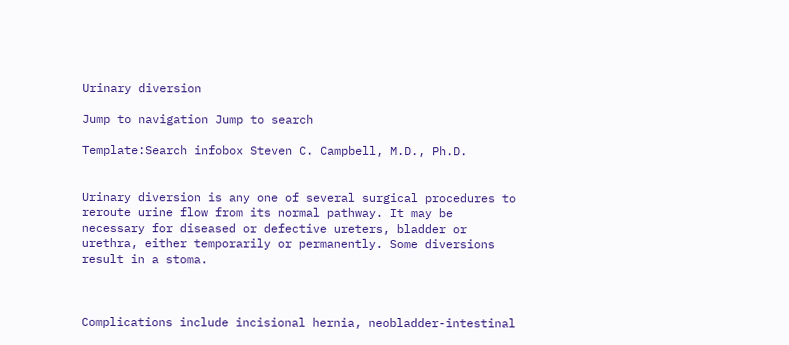Urinary diversion

Jump to navigation Jump to search

Template:Search infobox Steven C. Campbell, M.D., Ph.D.


Urinary diversion is any one of several surgical procedures to reroute urine flow from its normal pathway. It may be necessary for diseased or defective ureters, bladder or urethra, either temporarily or permanently. Some diversions result in a stoma.



Complications include incisional hernia, neobladder-intestinal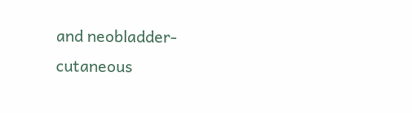and neobladder-cutaneous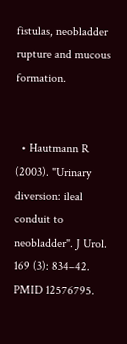fistulas, neobladder rupture and mucous formation.


  • Hautmann R (2003). "Urinary diversion: ileal conduit to neobladder". J Urol. 169 (3): 834–42. PMID 12576795.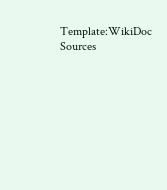Template:WikiDoc Sources